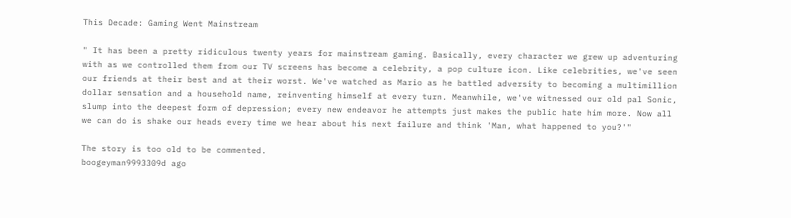This Decade: Gaming Went Mainstream

" It has been a pretty ridiculous twenty years for mainstream gaming. Basically, every character we grew up adventuring with as we controlled them from our TV screens has become a celebrity, a pop culture icon. Like celebrities, we've seen our friends at their best and at their worst. We've watched as Mario as he battled adversity to becoming a multimillion dollar sensation and a household name, reinventing himself at every turn. Meanwhile, we've witnessed our old pal Sonic, slump into the deepest form of depression; every new endeavor he attempts just makes the public hate him more. Now all we can do is shake our heads every time we hear about his next failure and think 'Man, what happened to you?'"

The story is too old to be commented.
boogeyman9993309d ago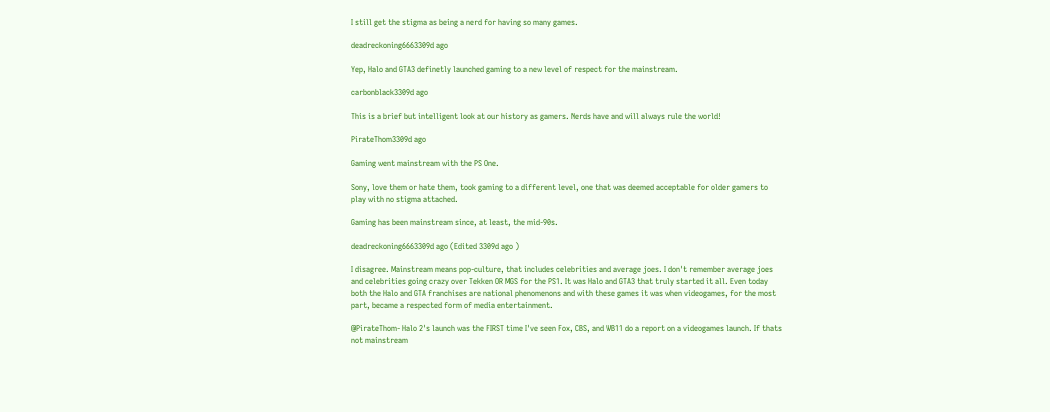I still get the stigma as being a nerd for having so many games.

deadreckoning6663309d ago

Yep, Halo and GTA3 definetly launched gaming to a new level of respect for the mainstream.

carbonblack3309d ago

This is a brief but intelligent look at our history as gamers. Nerds have and will always rule the world!

PirateThom3309d ago

Gaming went mainstream with the PS One.

Sony, love them or hate them, took gaming to a different level, one that was deemed acceptable for older gamers to play with no stigma attached.

Gaming has been mainstream since, at least, the mid-90s.

deadreckoning6663309d ago (Edited 3309d ago )

I disagree. Mainstream means pop-culture, that includes celebrities and average joes. I don't remember average joes and celebrities going crazy over Tekken OR MGS for the PS1. It was Halo and GTA3 that truly started it all. Even today both the Halo and GTA franchises are national phenomenons and with these games it was when videogames, for the most part, became a respected form of media entertainment.

@PirateThom- Halo 2's launch was the FIRST time I've seen Fox, CBS, and WB11 do a report on a videogames launch. If thats not mainstream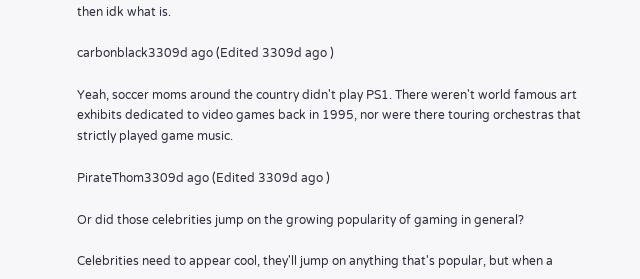then idk what is.

carbonblack3309d ago (Edited 3309d ago )

Yeah, soccer moms around the country didn't play PS1. There weren't world famous art exhibits dedicated to video games back in 1995, nor were there touring orchestras that strictly played game music.

PirateThom3309d ago (Edited 3309d ago )

Or did those celebrities jump on the growing popularity of gaming in general?

Celebrities need to appear cool, they'll jump on anything that's popular, but when a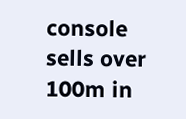console sells over 100m in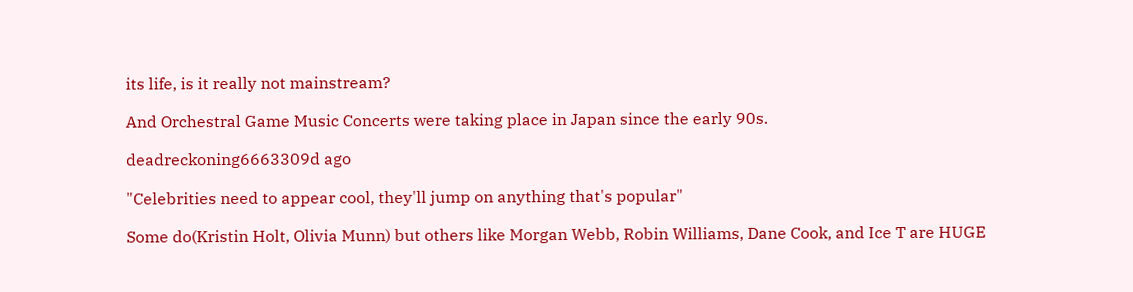its life, is it really not mainstream?

And Orchestral Game Music Concerts were taking place in Japan since the early 90s.

deadreckoning6663309d ago

"Celebrities need to appear cool, they'll jump on anything that's popular"

Some do(Kristin Holt, Olivia Munn) but others like Morgan Webb, Robin Williams, Dane Cook, and Ice T are HUGE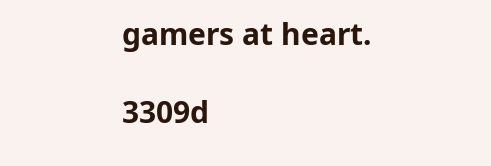gamers at heart.

3309d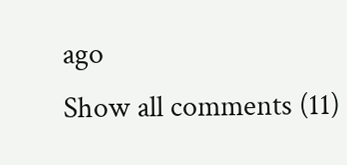ago
Show all comments (11)